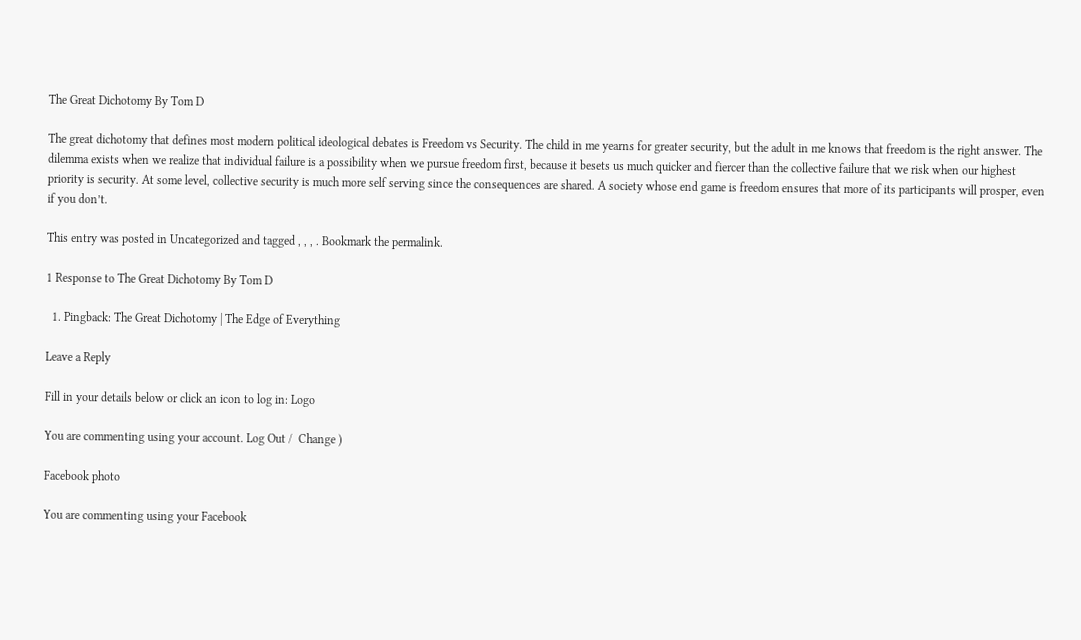The Great Dichotomy By Tom D

The great dichotomy that defines most modern political ideological debates is Freedom vs Security. The child in me yearns for greater security, but the adult in me knows that freedom is the right answer. The dilemma exists when we realize that individual failure is a possibility when we pursue freedom first, because it besets us much quicker and fiercer than the collective failure that we risk when our highest priority is security. At some level, collective security is much more self serving since the consequences are shared. A society whose end game is freedom ensures that more of its participants will prosper, even if you don’t.

This entry was posted in Uncategorized and tagged , , , . Bookmark the permalink.

1 Response to The Great Dichotomy By Tom D

  1. Pingback: The Great Dichotomy | The Edge of Everything

Leave a Reply

Fill in your details below or click an icon to log in: Logo

You are commenting using your account. Log Out /  Change )

Facebook photo

You are commenting using your Facebook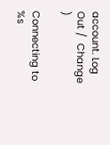account. Log Out /  Change )

Connecting to %s